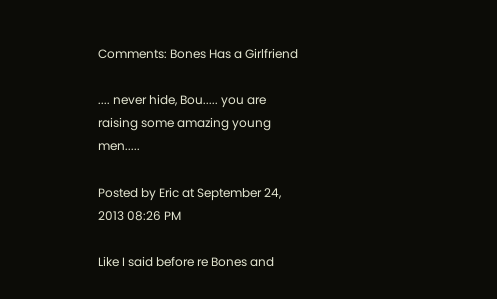Comments: Bones Has a Girlfriend

.... never hide, Bou..... you are raising some amazing young men.....

Posted by Eric at September 24, 2013 08:26 PM

Like I said before re Bones and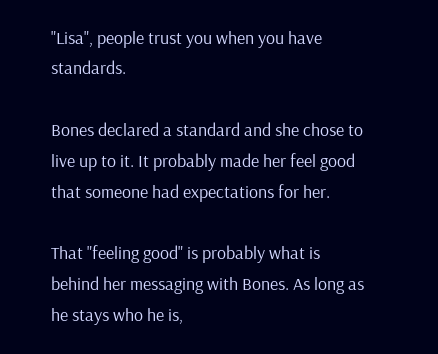"Lisa", people trust you when you have standards.

Bones declared a standard and she chose to live up to it. It probably made her feel good that someone had expectations for her.

That "feeling good" is probably what is behind her messaging with Bones. As long as he stays who he is,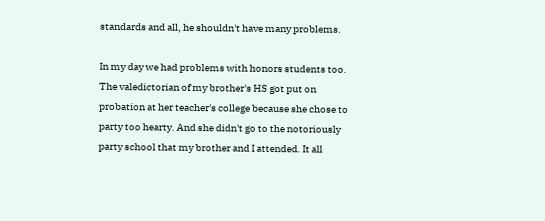standards and all, he shouldn't have many problems.

In my day we had problems with honors students too. The valedictorian of my brother's HS got put on probation at her teacher's college because she chose to party too hearty. And she didn't go to the notoriously party school that my brother and I attended. It all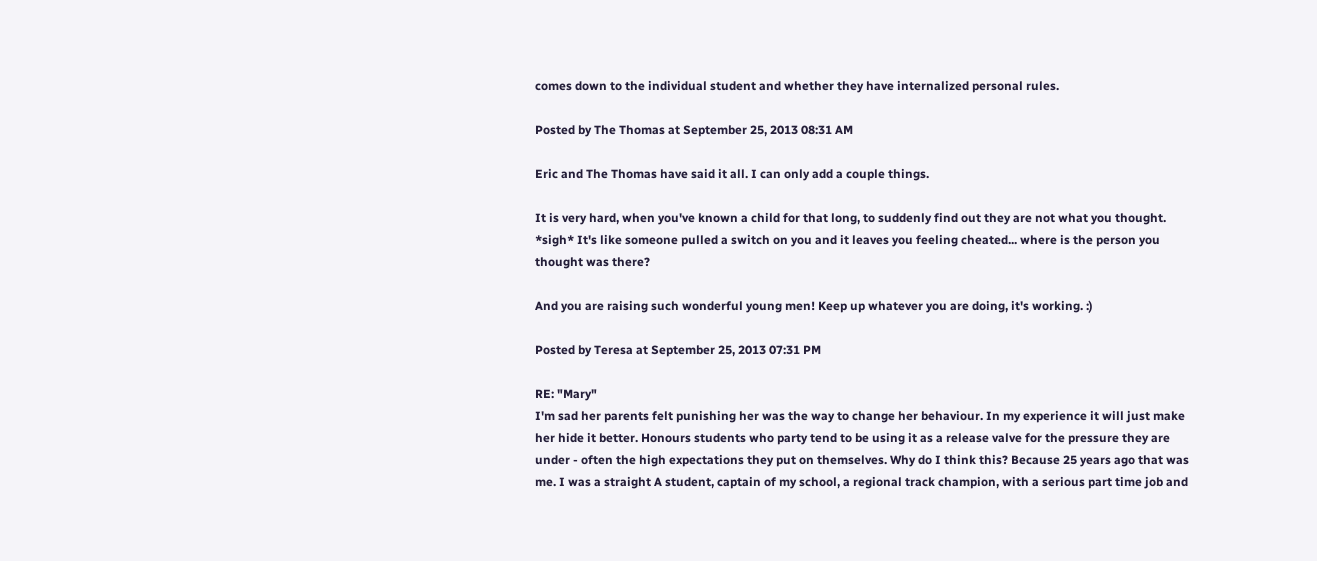comes down to the individual student and whether they have internalized personal rules.

Posted by The Thomas at September 25, 2013 08:31 AM

Eric and The Thomas have said it all. I can only add a couple things.

It is very hard, when you've known a child for that long, to suddenly find out they are not what you thought. *sigh* It's like someone pulled a switch on you and it leaves you feeling cheated... where is the person you thought was there?

And you are raising such wonderful young men! Keep up whatever you are doing, it's working. :)

Posted by Teresa at September 25, 2013 07:31 PM

RE: "Mary"
I'm sad her parents felt punishing her was the way to change her behaviour. In my experience it will just make her hide it better. Honours students who party tend to be using it as a release valve for the pressure they are under - often the high expectations they put on themselves. Why do I think this? Because 25 years ago that was me. I was a straight A student, captain of my school, a regional track champion, with a serious part time job and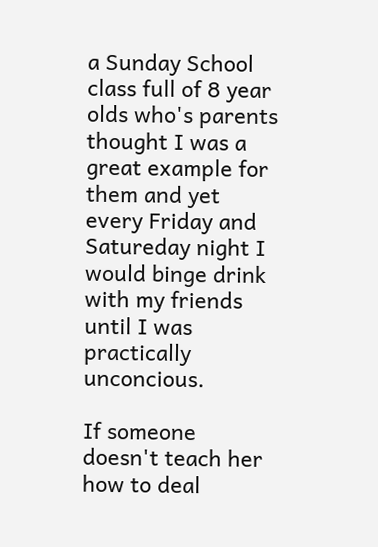a Sunday School class full of 8 year olds who's parents thought I was a great example for them and yet every Friday and Satureday night I would binge drink with my friends until I was practically unconcious.

If someone doesn't teach her how to deal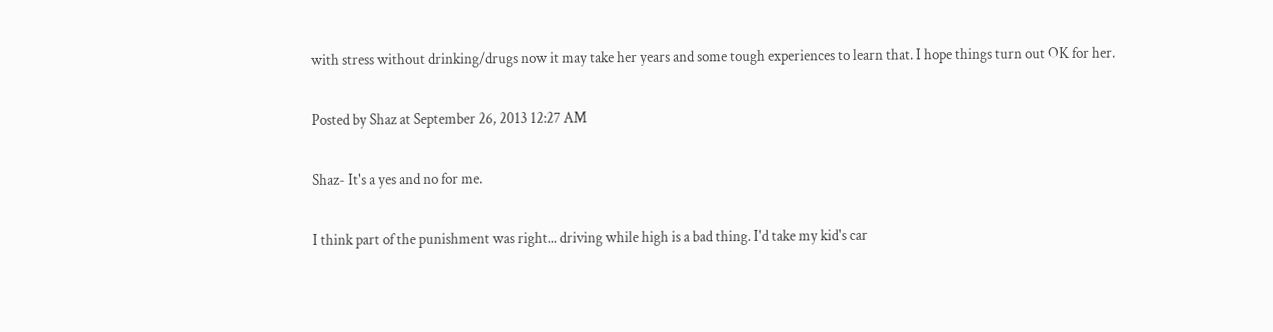with stress without drinking/drugs now it may take her years and some tough experiences to learn that. I hope things turn out OK for her.

Posted by Shaz at September 26, 2013 12:27 AM

Shaz- It's a yes and no for me.

I think part of the punishment was right... driving while high is a bad thing. I'd take my kid's car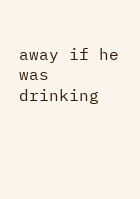away if he was drinking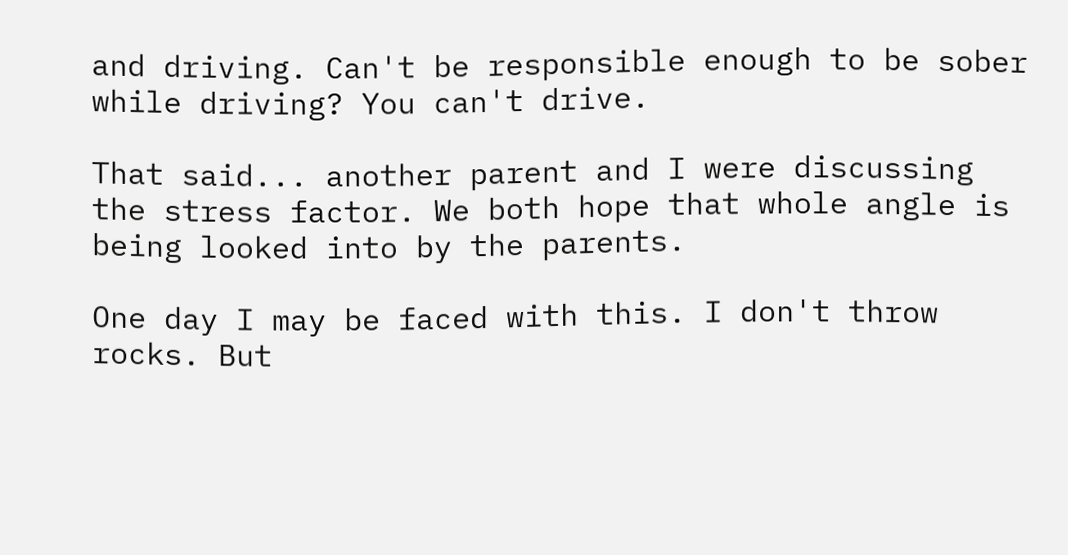and driving. Can't be responsible enough to be sober while driving? You can't drive.

That said... another parent and I were discussing the stress factor. We both hope that whole angle is being looked into by the parents.

One day I may be faced with this. I don't throw rocks. But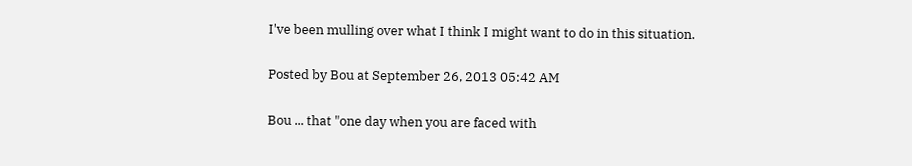I've been mulling over what I think I might want to do in this situation.

Posted by Bou at September 26, 2013 05:42 AM

Bou ... that "one day when you are faced with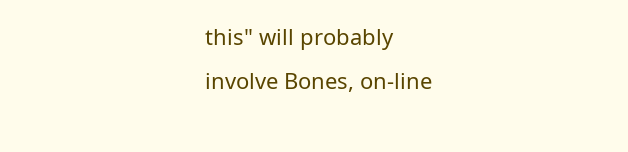this" will probably involve Bones, on-line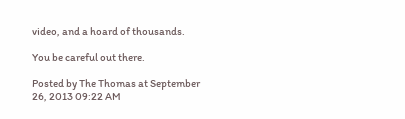video, and a hoard of thousands.

You be careful out there.

Posted by The Thomas at September 26, 2013 09:22 AM